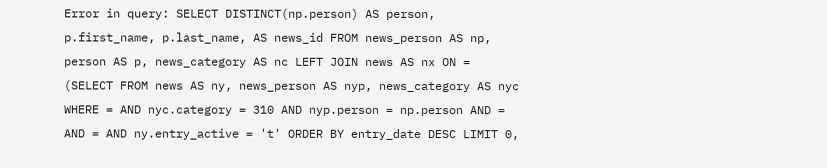Error in query: SELECT DISTINCT(np.person) AS person, p.first_name, p.last_name, AS news_id FROM news_person AS np, person AS p, news_category AS nc LEFT JOIN news AS nx ON = (SELECT FROM news AS ny, news_person AS nyp, news_category AS nyc WHERE = AND nyc.category = 310 AND nyp.person = np.person AND = AND = AND ny.entry_active = 't' ORDER BY entry_date DESC LIMIT 0,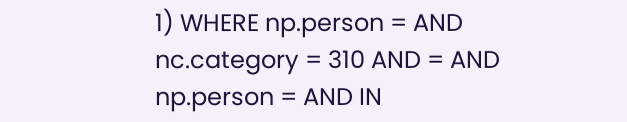1) WHERE np.person = AND nc.category = 310 AND = AND np.person = AND IN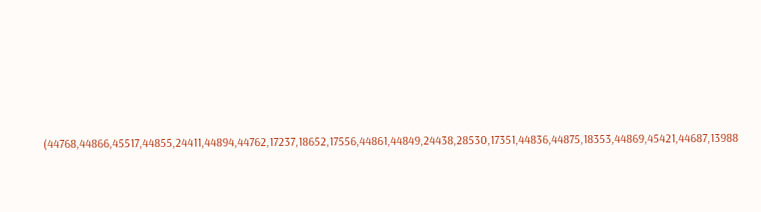(44768,44866,45517,44855,24411,44894,44762,17237,18652,17556,44861,44849,24438,28530,17351,44836,44875,18353,44869,45421,44687,13988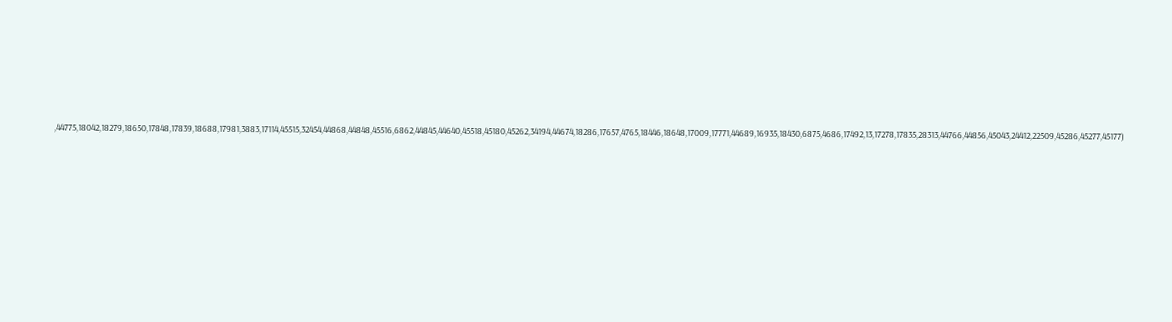,44775,18042,18279,18650,17848,17839,18688,17981,3883,17114,45515,32454,44868,44848,45516,6862,44845,44640,45518,45180,45262,34194,44674,18286,17657,4765,18446,18648,17009,17771,44689,16935,18430,6875,4686,17492,13,17278,17835,28313,44766,44856,45043,24412,22509,45286,45277,45177)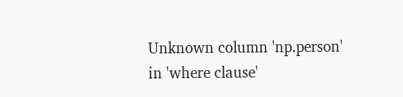Unknown column 'np.person' in 'where clause'